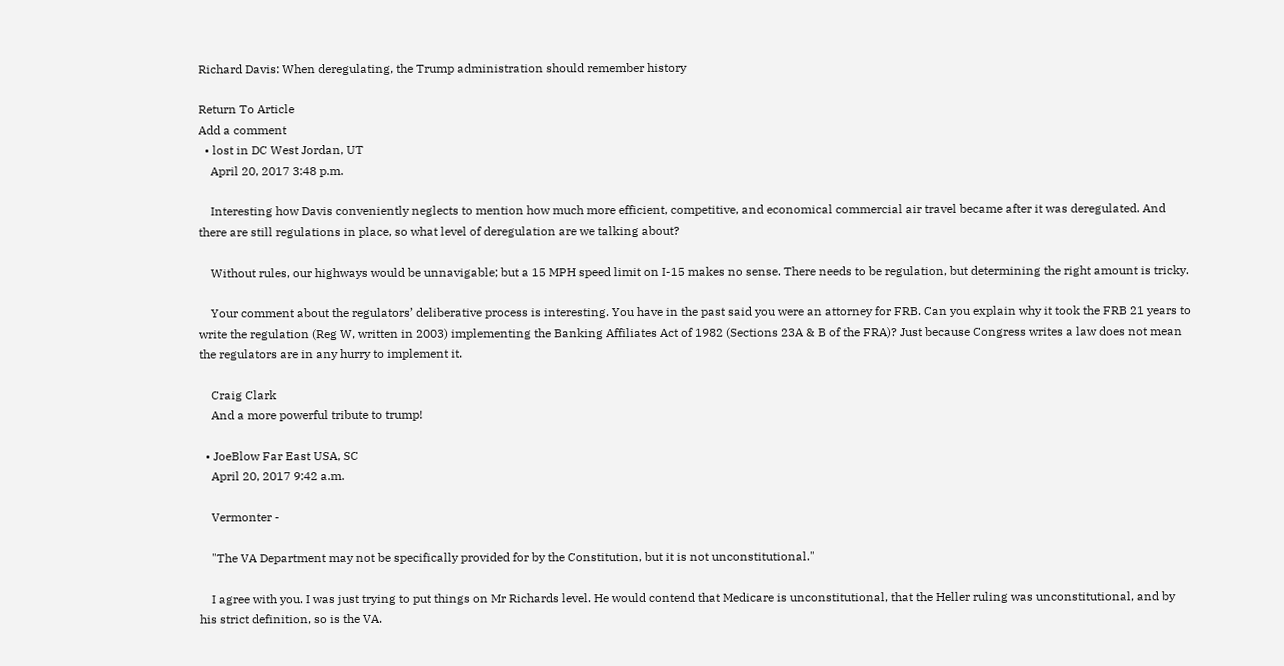Richard Davis: When deregulating, the Trump administration should remember history

Return To Article
Add a comment
  • lost in DC West Jordan, UT
    April 20, 2017 3:48 p.m.

    Interesting how Davis conveniently neglects to mention how much more efficient, competitive, and economical commercial air travel became after it was deregulated. And there are still regulations in place, so what level of deregulation are we talking about?

    Without rules, our highways would be unnavigable; but a 15 MPH speed limit on I-15 makes no sense. There needs to be regulation, but determining the right amount is tricky.

    Your comment about the regulators’ deliberative process is interesting. You have in the past said you were an attorney for FRB. Can you explain why it took the FRB 21 years to write the regulation (Reg W, written in 2003) implementing the Banking Affiliates Act of 1982 (Sections 23A & B of the FRA)? Just because Congress writes a law does not mean the regulators are in any hurry to implement it.

    Craig Clark
    And a more powerful tribute to trump!

  • JoeBlow Far East USA, SC
    April 20, 2017 9:42 a.m.

    Vermonter -

    "The VA Department may not be specifically provided for by the Constitution, but it is not unconstitutional."

    I agree with you. I was just trying to put things on Mr Richards level. He would contend that Medicare is unconstitutional, that the Heller ruling was unconstitutional, and by his strict definition, so is the VA.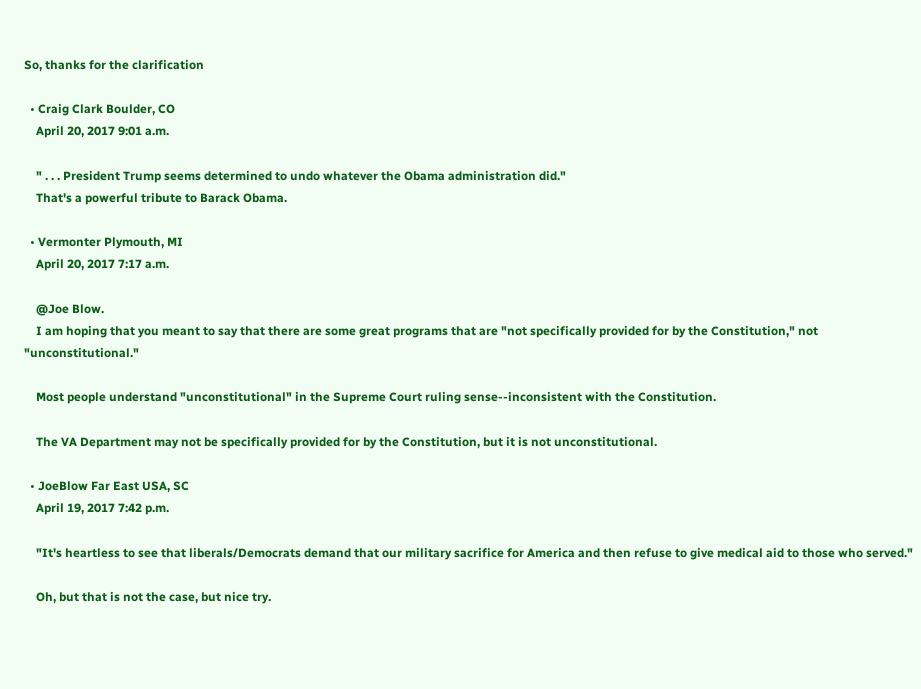So, thanks for the clarification

  • Craig Clark Boulder, CO
    April 20, 2017 9:01 a.m.

    " . . . President Trump seems determined to undo whatever the Obama administration did."
    That's a powerful tribute to Barack Obama.

  • Vermonter Plymouth, MI
    April 20, 2017 7:17 a.m.

    @Joe Blow.
    I am hoping that you meant to say that there are some great programs that are "not specifically provided for by the Constitution," not "unconstitutional."

    Most people understand "unconstitutional" in the Supreme Court ruling sense--inconsistent with the Constitution.

    The VA Department may not be specifically provided for by the Constitution, but it is not unconstitutional.

  • JoeBlow Far East USA, SC
    April 19, 2017 7:42 p.m.

    "It's heartless to see that liberals/Democrats demand that our military sacrifice for America and then refuse to give medical aid to those who served."

    Oh, but that is not the case, but nice try.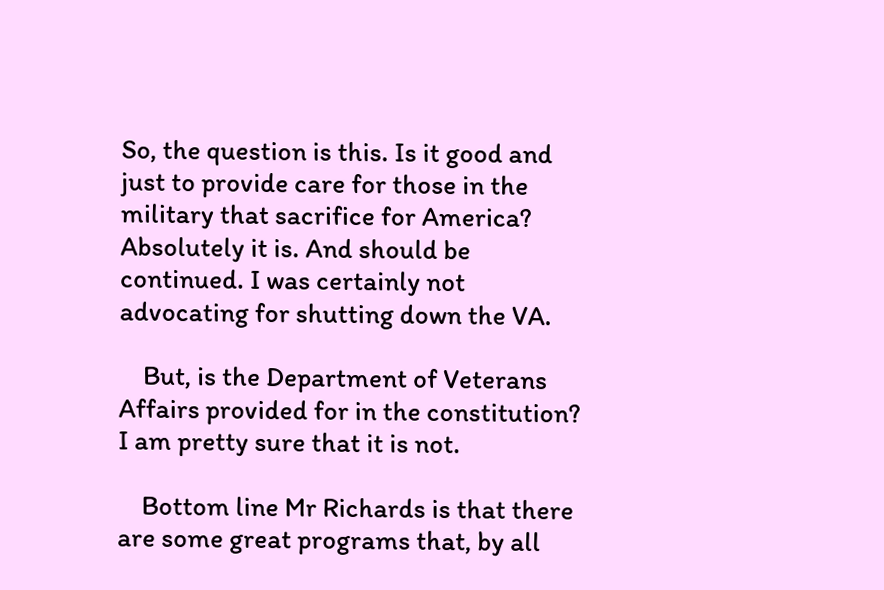So, the question is this. Is it good and just to provide care for those in the military that sacrifice for America? Absolutely it is. And should be continued. I was certainly not advocating for shutting down the VA.

    But, is the Department of Veterans Affairs provided for in the constitution? I am pretty sure that it is not.

    Bottom line Mr Richards is that there are some great programs that, by all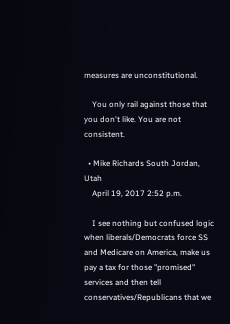measures are unconstitutional.

    You only rail against those that you don't like. You are not consistent.

  • Mike Richards South Jordan, Utah
    April 19, 2017 2:52 p.m.

    I see nothing but confused logic when liberals/Democrats force SS and Medicare on America, make us pay a tax for those "promised" services and then tell conservatives/Republicans that we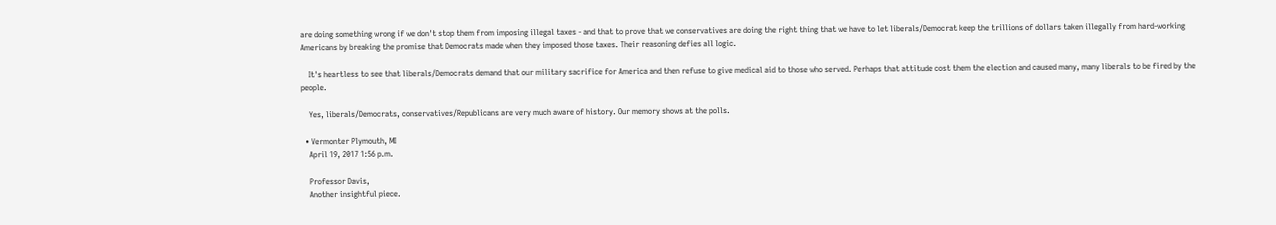are doing something wrong if we don't stop them from imposing illegal taxes - and that to prove that we conservatives are doing the right thing that we have to let liberals/Democrat keep the trillions of dollars taken illegally from hard-working Americans by breaking the promise that Democrats made when they imposed those taxes. Their reasoning defies all logic.

    It's heartless to see that liberals/Democrats demand that our military sacrifice for America and then refuse to give medical aid to those who served. Perhaps that attitude cost them the election and caused many, many liberals to be fired by the people.

    Yes, liberals/Democrats, conservatives/Republicans are very much aware of history. Our memory shows at the polls.

  • Vermonter Plymouth, MI
    April 19, 2017 1:56 p.m.

    Professor Davis,
    Another insightful piece.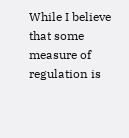While I believe that some measure of regulation is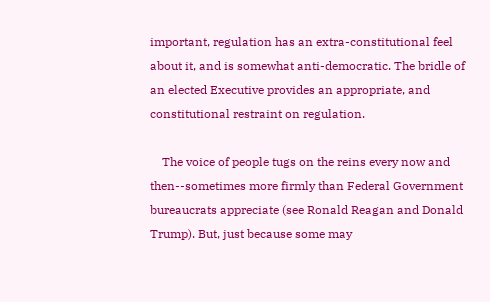important, regulation has an extra-constitutional feel about it, and is somewhat anti-democratic. The bridle of an elected Executive provides an appropriate, and constitutional restraint on regulation.

    The voice of people tugs on the reins every now and then--sometimes more firmly than Federal Government bureaucrats appreciate (see Ronald Reagan and Donald Trump). But, just because some may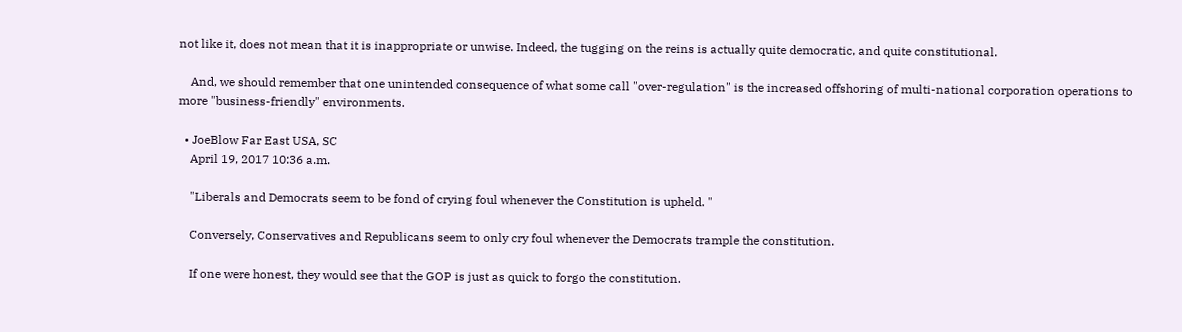not like it, does not mean that it is inappropriate or unwise. Indeed, the tugging on the reins is actually quite democratic, and quite constitutional.

    And, we should remember that one unintended consequence of what some call "over-regulation" is the increased offshoring of multi-national corporation operations to more "business-friendly" environments.

  • JoeBlow Far East USA, SC
    April 19, 2017 10:36 a.m.

    "Liberals and Democrats seem to be fond of crying foul whenever the Constitution is upheld. "

    Conversely, Conservatives and Republicans seem to only cry foul whenever the Democrats trample the constitution.

    If one were honest, they would see that the GOP is just as quick to forgo the constitution.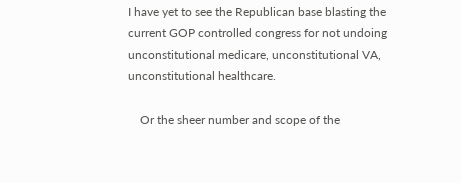I have yet to see the Republican base blasting the current GOP controlled congress for not undoing unconstitutional medicare, unconstitutional VA, unconstitutional healthcare.

    Or the sheer number and scope of the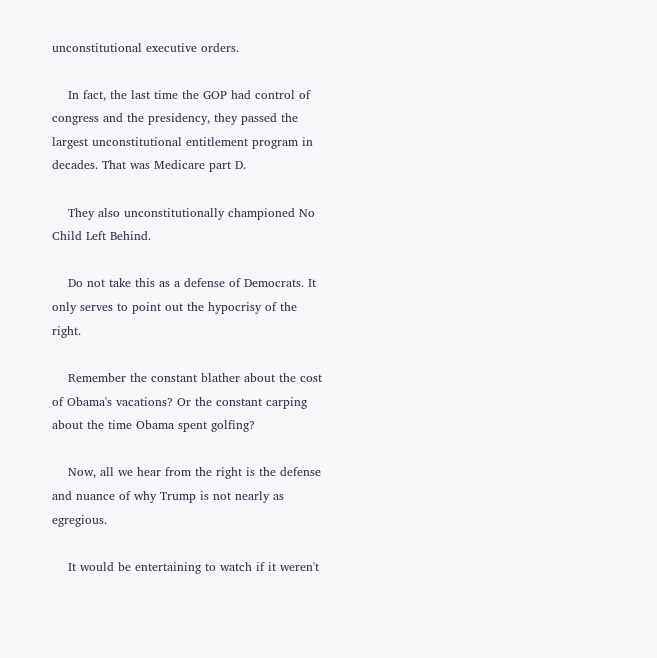unconstitutional executive orders.

    In fact, the last time the GOP had control of congress and the presidency, they passed the largest unconstitutional entitlement program in decades. That was Medicare part D.

    They also unconstitutionally championed No Child Left Behind.

    Do not take this as a defense of Democrats. It only serves to point out the hypocrisy of the right.

    Remember the constant blather about the cost of Obama's vacations? Or the constant carping about the time Obama spent golfing?

    Now, all we hear from the right is the defense and nuance of why Trump is not nearly as egregious.

    It would be entertaining to watch if it weren't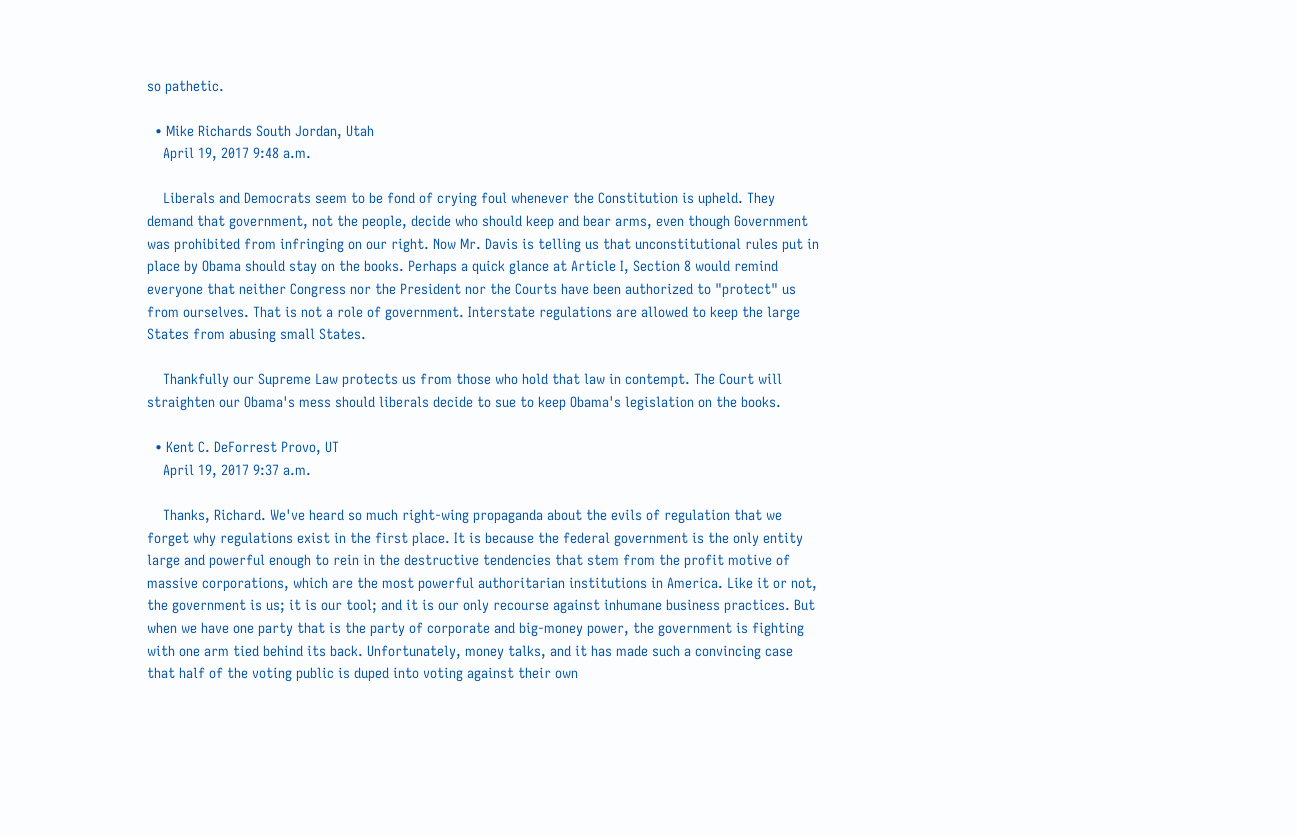so pathetic.

  • Mike Richards South Jordan, Utah
    April 19, 2017 9:48 a.m.

    Liberals and Democrats seem to be fond of crying foul whenever the Constitution is upheld. They demand that government, not the people, decide who should keep and bear arms, even though Government was prohibited from infringing on our right. Now Mr. Davis is telling us that unconstitutional rules put in place by Obama should stay on the books. Perhaps a quick glance at Article I, Section 8 would remind everyone that neither Congress nor the President nor the Courts have been authorized to "protect" us from ourselves. That is not a role of government. Interstate regulations are allowed to keep the large States from abusing small States.

    Thankfully our Supreme Law protects us from those who hold that law in contempt. The Court will straighten our Obama's mess should liberals decide to sue to keep Obama's legislation on the books.

  • Kent C. DeForrest Provo, UT
    April 19, 2017 9:37 a.m.

    Thanks, Richard. We've heard so much right-wing propaganda about the evils of regulation that we forget why regulations exist in the first place. It is because the federal government is the only entity large and powerful enough to rein in the destructive tendencies that stem from the profit motive of massive corporations, which are the most powerful authoritarian institutions in America. Like it or not, the government is us; it is our tool; and it is our only recourse against inhumane business practices. But when we have one party that is the party of corporate and big-money power, the government is fighting with one arm tied behind its back. Unfortunately, money talks, and it has made such a convincing case that half of the voting public is duped into voting against their own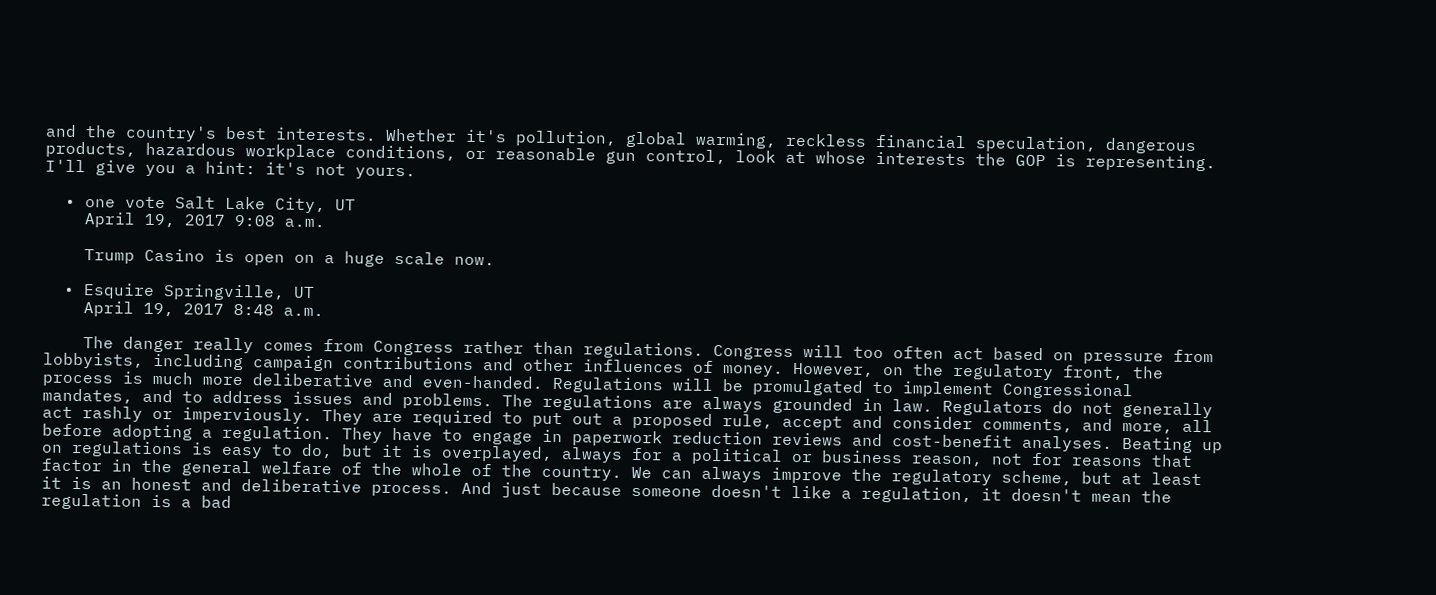and the country's best interests. Whether it's pollution, global warming, reckless financial speculation, dangerous products, hazardous workplace conditions, or reasonable gun control, look at whose interests the GOP is representing. I'll give you a hint: it's not yours.

  • one vote Salt Lake City, UT
    April 19, 2017 9:08 a.m.

    Trump Casino is open on a huge scale now.

  • Esquire Springville, UT
    April 19, 2017 8:48 a.m.

    The danger really comes from Congress rather than regulations. Congress will too often act based on pressure from lobbyists, including campaign contributions and other influences of money. However, on the regulatory front, the process is much more deliberative and even-handed. Regulations will be promulgated to implement Congressional mandates, and to address issues and problems. The regulations are always grounded in law. Regulators do not generally act rashly or imperviously. They are required to put out a proposed rule, accept and consider comments, and more, all before adopting a regulation. They have to engage in paperwork reduction reviews and cost-benefit analyses. Beating up on regulations is easy to do, but it is overplayed, always for a political or business reason, not for reasons that factor in the general welfare of the whole of the country. We can always improve the regulatory scheme, but at least it is an honest and deliberative process. And just because someone doesn't like a regulation, it doesn't mean the regulation is a bad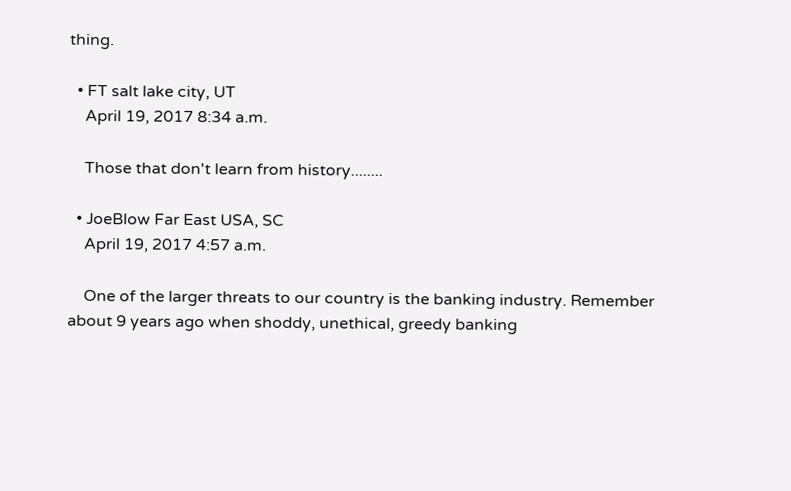thing.

  • FT salt lake city, UT
    April 19, 2017 8:34 a.m.

    Those that don't learn from history........

  • JoeBlow Far East USA, SC
    April 19, 2017 4:57 a.m.

    One of the larger threats to our country is the banking industry. Remember about 9 years ago when shoddy, unethical, greedy banking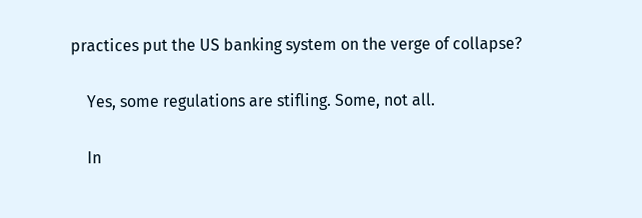practices put the US banking system on the verge of collapse?

    Yes, some regulations are stifling. Some, not all.

    In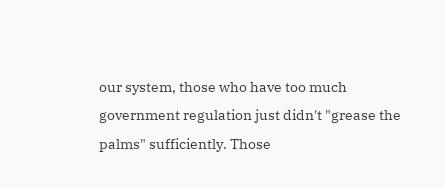our system, those who have too much government regulation just didn't "grease the palms" sufficiently. Those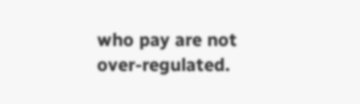who pay are not over-regulated.